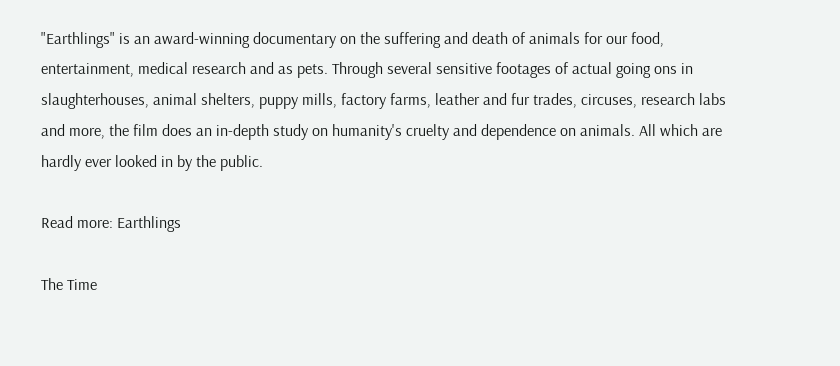"Earthlings" is an award-winning documentary on the suffering and death of animals for our food, entertainment, medical research and as pets. Through several sensitive footages of actual going ons in slaughterhouses, animal shelters, puppy mills, factory farms, leather and fur trades, circuses, research labs and more, the film does an in-depth study on humanity's cruelty and dependence on animals. All which are hardly ever looked in by the public.

Read more: Earthlings

The Time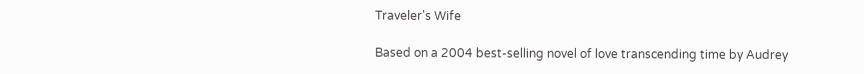Traveler's Wife

Based on a 2004 best-selling novel of love transcending time by Audrey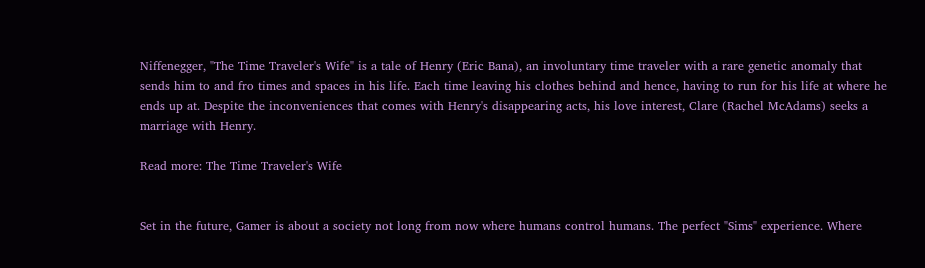Niffenegger, "The Time Traveler's Wife" is a tale of Henry (Eric Bana), an involuntary time traveler with a rare genetic anomaly that sends him to and fro times and spaces in his life. Each time leaving his clothes behind and hence, having to run for his life at where he ends up at. Despite the inconveniences that comes with Henry's disappearing acts, his love interest, Clare (Rachel McAdams) seeks a marriage with Henry.

Read more: The Time Traveler's Wife


Set in the future, Gamer is about a society not long from now where humans control humans. The perfect "Sims" experience. Where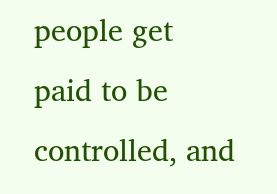people get paid to be controlled, and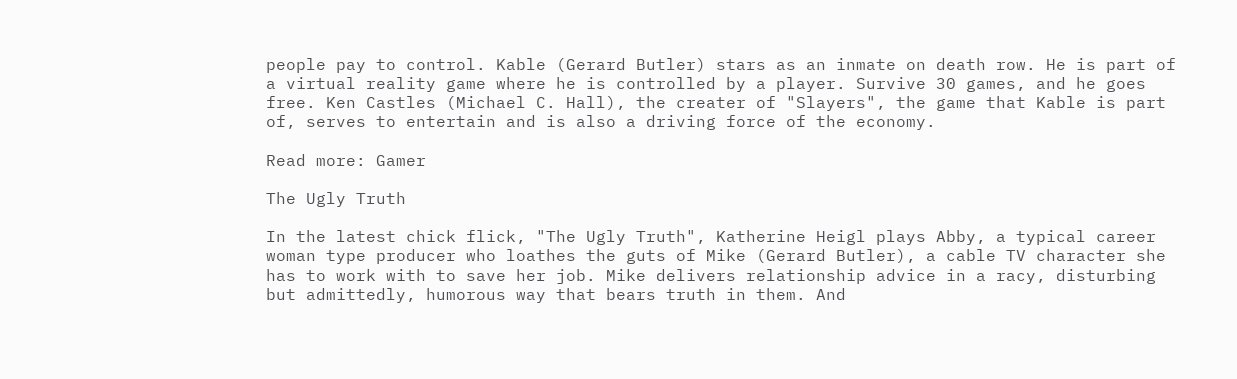people pay to control. Kable (Gerard Butler) stars as an inmate on death row. He is part of a virtual reality game where he is controlled by a player. Survive 30 games, and he goes free. Ken Castles (Michael C. Hall), the creater of "Slayers", the game that Kable is part of, serves to entertain and is also a driving force of the economy.

Read more: Gamer

The Ugly Truth

In the latest chick flick, "The Ugly Truth", Katherine Heigl plays Abby, a typical career woman type producer who loathes the guts of Mike (Gerard Butler), a cable TV character she has to work with to save her job. Mike delivers relationship advice in a racy, disturbing but admittedly, humorous way that bears truth in them. And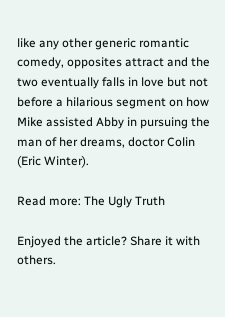like any other generic romantic comedy, opposites attract and the two eventually falls in love but not before a hilarious segment on how Mike assisted Abby in pursuing the man of her dreams, doctor Colin (Eric Winter).

Read more: The Ugly Truth

Enjoyed the article? Share it with others.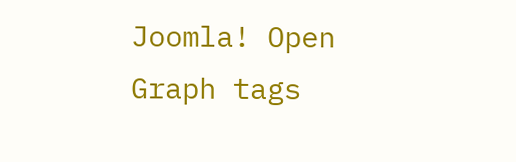Joomla! Open Graph tags